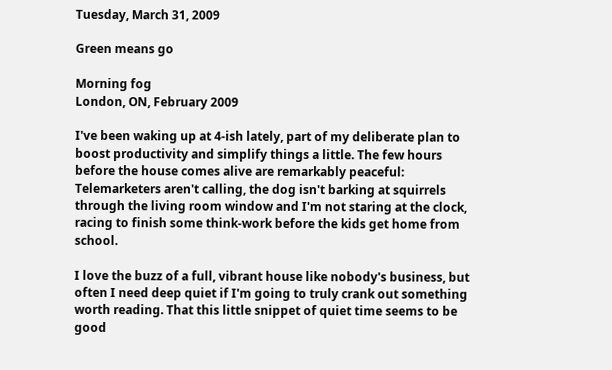Tuesday, March 31, 2009

Green means go

Morning fog
London, ON, February 2009

I've been waking up at 4-ish lately, part of my deliberate plan to boost productivity and simplify things a little. The few hours before the house comes alive are remarkably peaceful: Telemarketers aren't calling, the dog isn't barking at squirrels through the living room window and I'm not staring at the clock, racing to finish some think-work before the kids get home from school.

I love the buzz of a full, vibrant house like nobody's business, but often I need deep quiet if I'm going to truly crank out something worth reading. That this little snippet of quiet time seems to be good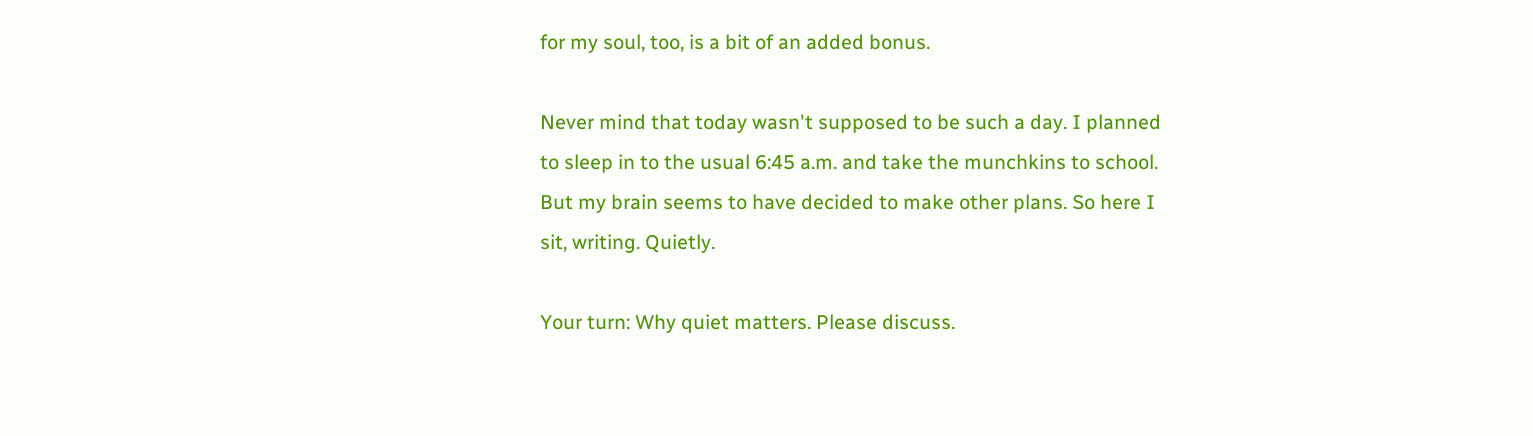for my soul, too, is a bit of an added bonus.

Never mind that today wasn't supposed to be such a day. I planned to sleep in to the usual 6:45 a.m. and take the munchkins to school. But my brain seems to have decided to make other plans. So here I sit, writing. Quietly.

Your turn: Why quiet matters. Please discuss.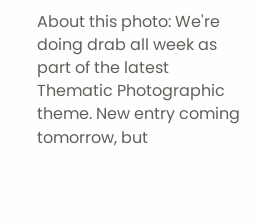About this photo: We're doing drab all week as part of the latest Thematic Photographic theme. New entry coming tomorrow, but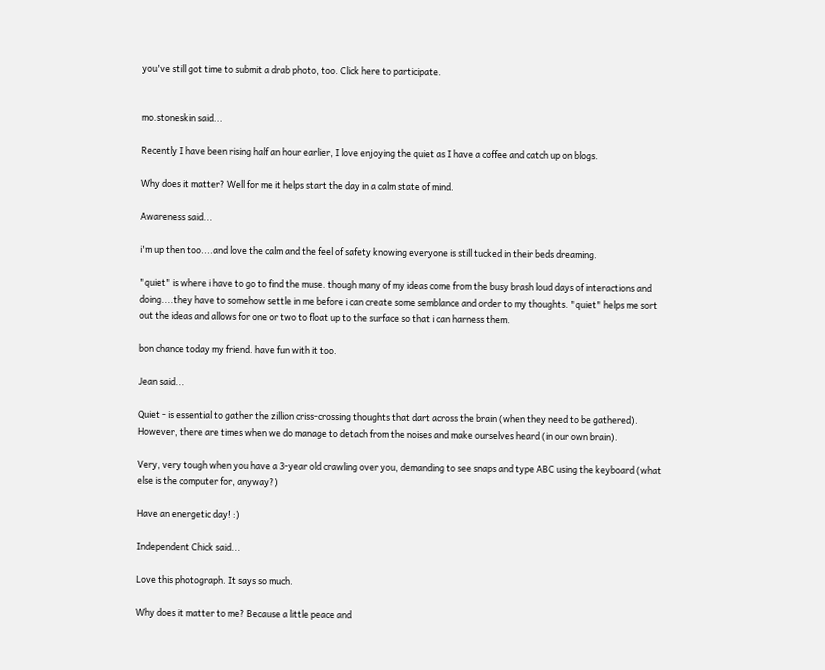you've still got time to submit a drab photo, too. Click here to participate.


mo.stoneskin said...

Recently I have been rising half an hour earlier, I love enjoying the quiet as I have a coffee and catch up on blogs.

Why does it matter? Well for me it helps start the day in a calm state of mind.

Awareness said...

i'm up then too....and love the calm and the feel of safety knowing everyone is still tucked in their beds dreaming.

"quiet" is where i have to go to find the muse. though many of my ideas come from the busy brash loud days of interactions and doing....they have to somehow settle in me before i can create some semblance and order to my thoughts. "quiet" helps me sort out the ideas and allows for one or two to float up to the surface so that i can harness them.

bon chance today my friend. have fun with it too.

Jean said...

Quiet - is essential to gather the zillion criss-crossing thoughts that dart across the brain (when they need to be gathered). However, there are times when we do manage to detach from the noises and make ourselves heard (in our own brain).

Very, very tough when you have a 3-year old crawling over you, demanding to see snaps and type ABC using the keyboard (what else is the computer for, anyway?)

Have an energetic day! :)

Independent Chick said...

Love this photograph. It says so much.

Why does it matter to me? Because a little peace and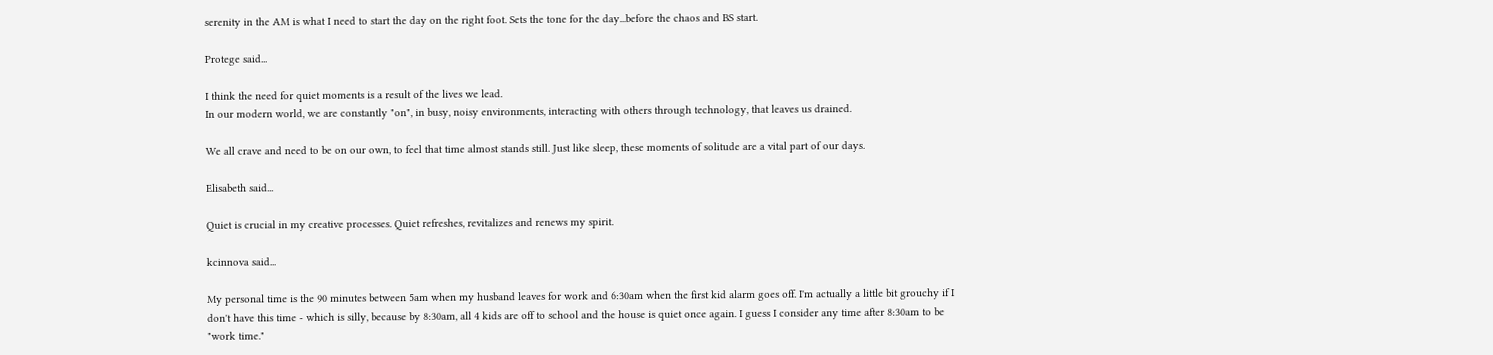serenity in the AM is what I need to start the day on the right foot. Sets the tone for the day...before the chaos and BS start.

Protege said...

I think the need for quiet moments is a result of the lives we lead.
In our modern world, we are constantly "on", in busy, noisy environments, interacting with others through technology, that leaves us drained.

We all crave and need to be on our own, to feel that time almost stands still. Just like sleep, these moments of solitude are a vital part of our days.

Elisabeth said...

Quiet is crucial in my creative processes. Quiet refreshes, revitalizes and renews my spirit.

kcinnova said...

My personal time is the 90 minutes between 5am when my husband leaves for work and 6:30am when the first kid alarm goes off. I'm actually a little bit grouchy if I don't have this time - which is silly, because by 8:30am, all 4 kids are off to school and the house is quiet once again. I guess I consider any time after 8:30am to be "work time."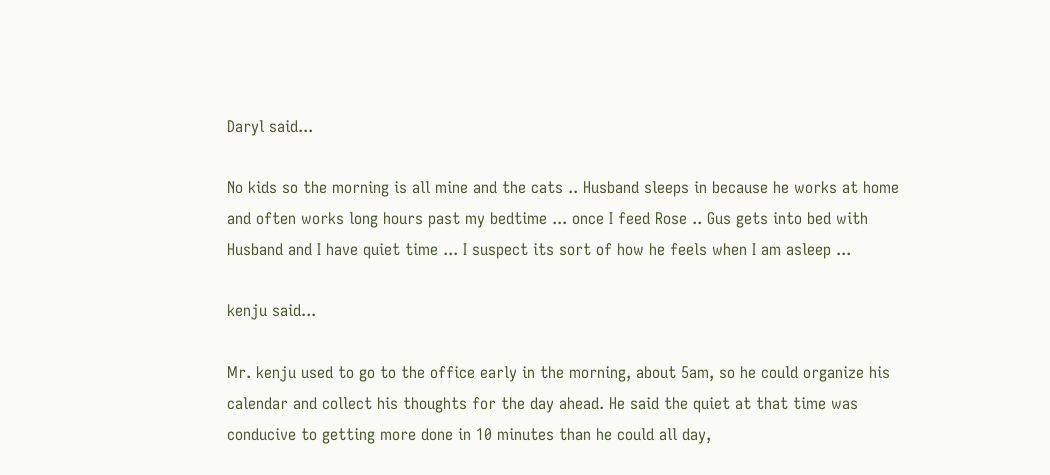Daryl said...

No kids so the morning is all mine and the cats .. Husband sleeps in because he works at home and often works long hours past my bedtime ... once I feed Rose .. Gus gets into bed with Husband and I have quiet time ... I suspect its sort of how he feels when I am asleep ...

kenju said...

Mr. kenju used to go to the office early in the morning, about 5am, so he could organize his calendar and collect his thoughts for the day ahead. He said the quiet at that time was conducive to getting more done in 10 minutes than he could all day,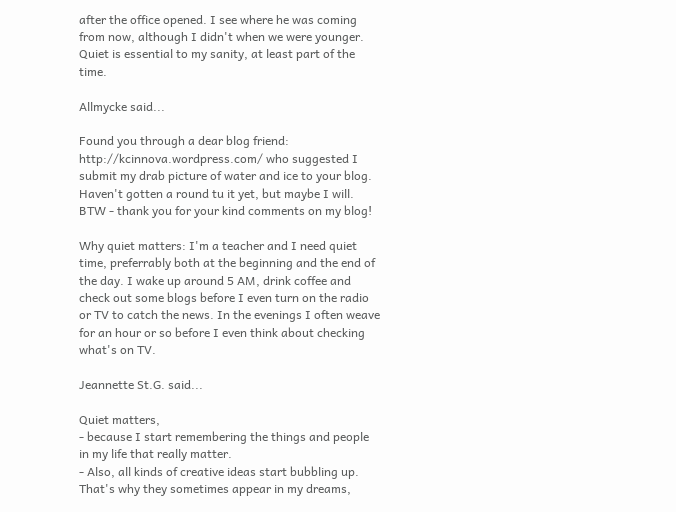after the office opened. I see where he was coming from now, although I didn't when we were younger. Quiet is essential to my sanity, at least part of the time.

Allmycke said...

Found you through a dear blog friend:
http://kcinnova.wordpress.com/ who suggested I submit my drab picture of water and ice to your blog. Haven't gotten a round tu it yet, but maybe I will.
BTW - thank you for your kind comments on my blog!

Why quiet matters: I'm a teacher and I need quiet time, preferrably both at the beginning and the end of the day. I wake up around 5 AM, drink coffee and check out some blogs before I even turn on the radio or TV to catch the news. In the evenings I often weave for an hour or so before I even think about checking what's on TV.

Jeannette St.G. said...

Quiet matters,
- because I start remembering the things and people in my life that really matter.
- Also, all kinds of creative ideas start bubbling up. That's why they sometimes appear in my dreams,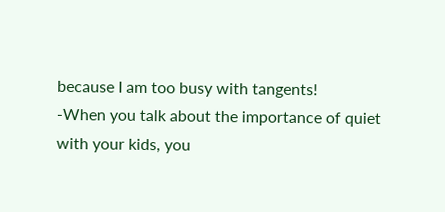because I am too busy with tangents!
-When you talk about the importance of quiet with your kids, you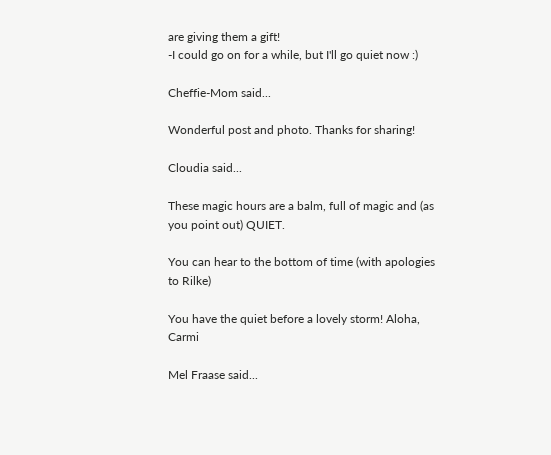are giving them a gift!
-I could go on for a while, but I'll go quiet now :)

Cheffie-Mom said...

Wonderful post and photo. Thanks for sharing!

Cloudia said...

These magic hours are a balm, full of magic and (as you point out) QUIET.

You can hear to the bottom of time (with apologies to Rilke)

You have the quiet before a lovely storm! Aloha, Carmi

Mel Fraase said...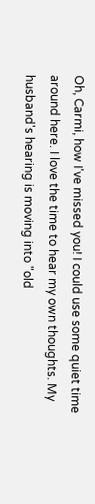Oh, Carmi, how I've missed you! I could use some quiet time around here. I love the time to hear my own thoughts. My husband's hearing is moving into "old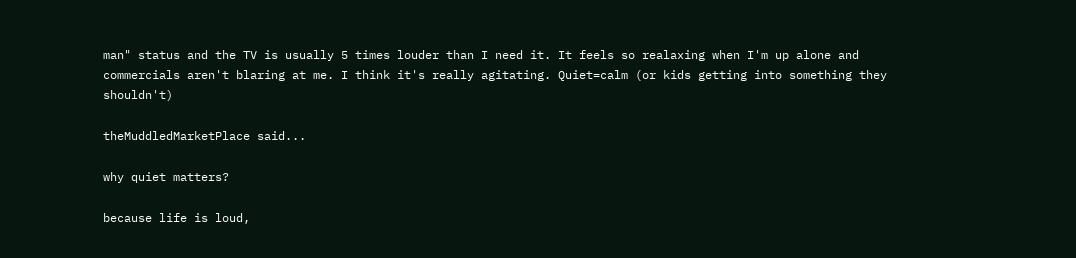man" status and the TV is usually 5 times louder than I need it. It feels so realaxing when I'm up alone and commercials aren't blaring at me. I think it's really agitating. Quiet=calm (or kids getting into something they shouldn't)

theMuddledMarketPlace said...

why quiet matters?

because life is loud,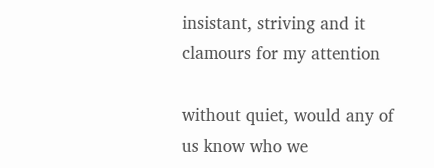insistant, striving and it clamours for my attention

without quiet, would any of us know who we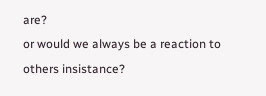are?
or would we always be a reaction to others insistance?